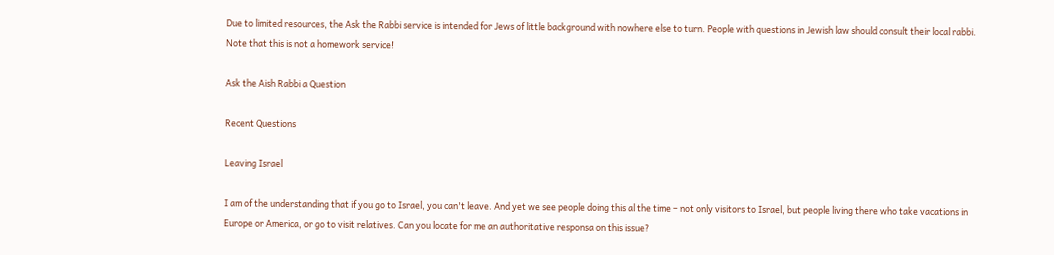Due to limited resources, the Ask the Rabbi service is intended for Jews of little background with nowhere else to turn. People with questions in Jewish law should consult their local rabbi. Note that this is not a homework service!

Ask the Aish Rabbi a Question

Recent Questions

Leaving Israel

I am of the understanding that if you go to Israel, you can't leave. And yet we see people doing this al the time – not only visitors to Israel, but people living there who take vacations in Europe or America, or go to visit relatives. Can you locate for me an authoritative responsa on this issue?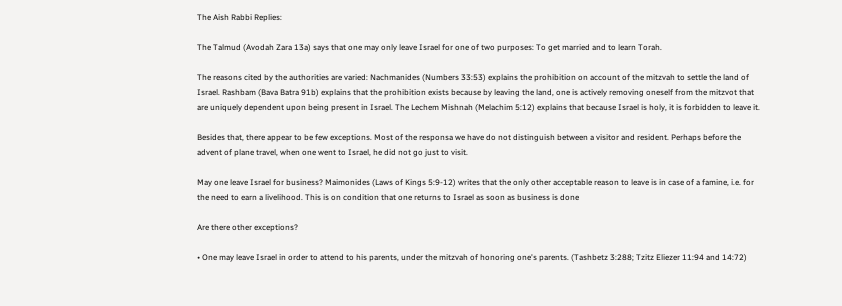The Aish Rabbi Replies:

The Talmud (Avodah Zara 13a) says that one may only leave Israel for one of two purposes: To get married and to learn Torah.

The reasons cited by the authorities are varied: Nachmanides (Numbers 33:53) explains the prohibition on account of the mitzvah to settle the land of Israel. Rashbam (Bava Batra 91b) explains that the prohibition exists because by leaving the land, one is actively removing oneself from the mitzvot that are uniquely dependent upon being present in Israel. The Lechem Mishnah (Melachim 5:12) explains that because Israel is holy, it is forbidden to leave it.

Besides that, there appear to be few exceptions. Most of the responsa we have do not distinguish between a visitor and resident. Perhaps before the advent of plane travel, when one went to Israel, he did not go just to visit.

May one leave Israel for business? Maimonides (Laws of Kings 5:9-12) writes that the only other acceptable reason to leave is in case of a famine, i.e. for the need to earn a livelihood. This is on condition that one returns to Israel as soon as business is done

Are there other exceptions?

• One may leave Israel in order to attend to his parents, under the mitzvah of honoring one's parents. (Tashbetz 3:288; Tzitz Eliezer 11:94 and 14:72)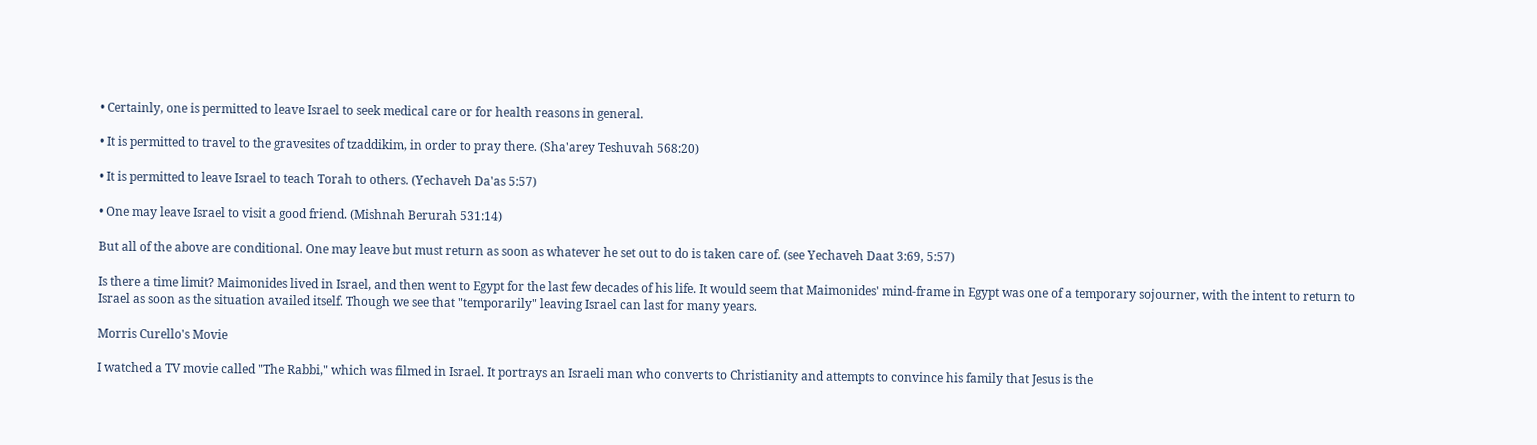• Certainly, one is permitted to leave Israel to seek medical care or for health reasons in general.

• It is permitted to travel to the gravesites of tzaddikim, in order to pray there. (Sha'arey Teshuvah 568:20)

• It is permitted to leave Israel to teach Torah to others. (Yechaveh Da'as 5:57)

• One may leave Israel to visit a good friend. (Mishnah Berurah 531:14)

But all of the above are conditional. One may leave but must return as soon as whatever he set out to do is taken care of. (see Yechaveh Daat 3:69, 5:57)

Is there a time limit? Maimonides lived in Israel, and then went to Egypt for the last few decades of his life. It would seem that Maimonides' mind-frame in Egypt was one of a temporary sojourner, with the intent to return to Israel as soon as the situation availed itself. Though we see that "temporarily" leaving Israel can last for many years.

Morris Curello's Movie

I watched a TV movie called "The Rabbi," which was filmed in Israel. It portrays an Israeli man who converts to Christianity and attempts to convince his family that Jesus is the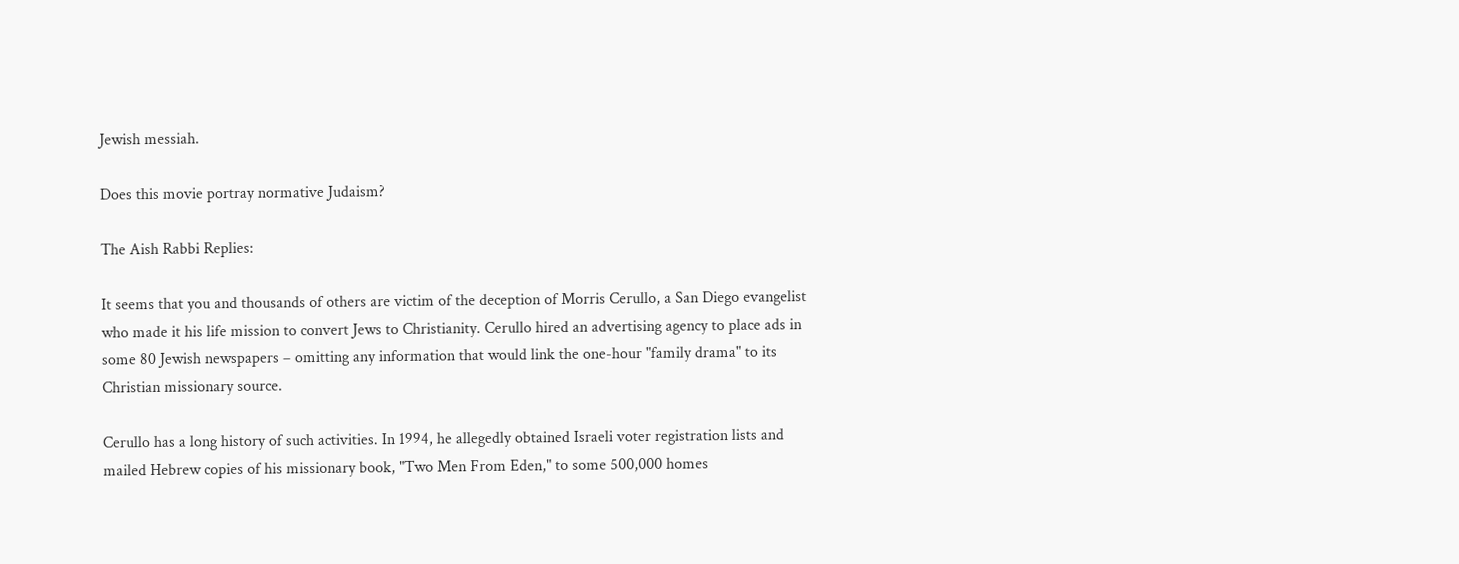Jewish messiah.

Does this movie portray normative Judaism?

The Aish Rabbi Replies:

It seems that you and thousands of others are victim of the deception of Morris Cerullo, a San Diego evangelist who made it his life mission to convert Jews to Christianity. Cerullo hired an advertising agency to place ads in some 80 Jewish newspapers – omitting any information that would link the one-hour "family drama" to its Christian missionary source.

Cerullo has a long history of such activities. In 1994, he allegedly obtained Israeli voter registration lists and mailed Hebrew copies of his missionary book, "Two Men From Eden," to some 500,000 homes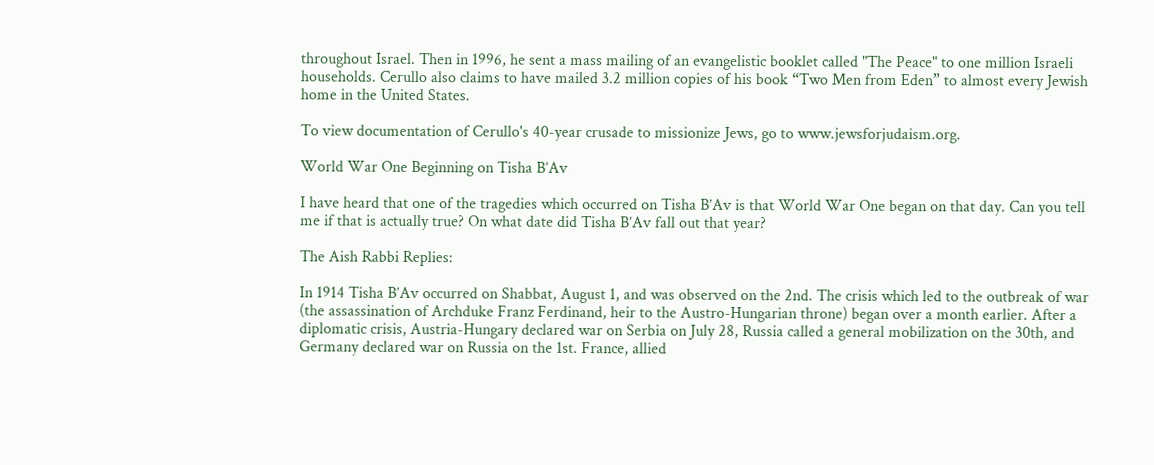throughout Israel. Then in 1996, he sent a mass mailing of an evangelistic booklet called "The Peace" to one million Israeli households. Cerullo also claims to have mailed 3.2 million copies of his book “Two Men from Eden” to almost every Jewish home in the United States.

To view documentation of Cerullo's 40-year crusade to missionize Jews, go to www.jewsforjudaism.org.

World War One Beginning on Tisha B’Av

I have heard that one of the tragedies which occurred on Tisha B’Av is that World War One began on that day. Can you tell me if that is actually true? On what date did Tisha B’Av fall out that year?

The Aish Rabbi Replies:

In 1914 Tisha B’Av occurred on Shabbat, August 1, and was observed on the 2nd. The crisis which led to the outbreak of war (the assassination of Archduke Franz Ferdinand, heir to the Austro-Hungarian throne) began over a month earlier. After a diplomatic crisis, Austria-Hungary declared war on Serbia on July 28, Russia called a general mobilization on the 30th, and Germany declared war on Russia on the 1st. France, allied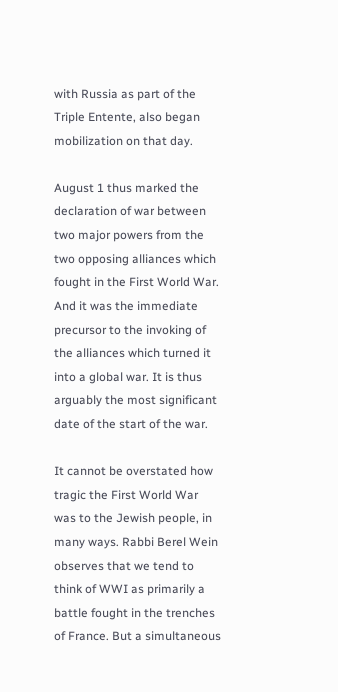with Russia as part of the Triple Entente, also began mobilization on that day.

August 1 thus marked the declaration of war between two major powers from the two opposing alliances which fought in the First World War. And it was the immediate precursor to the invoking of the alliances which turned it into a global war. It is thus arguably the most significant date of the start of the war.

It cannot be overstated how tragic the First World War was to the Jewish people, in many ways. Rabbi Berel Wein observes that we tend to think of WWI as primarily a battle fought in the trenches of France. But a simultaneous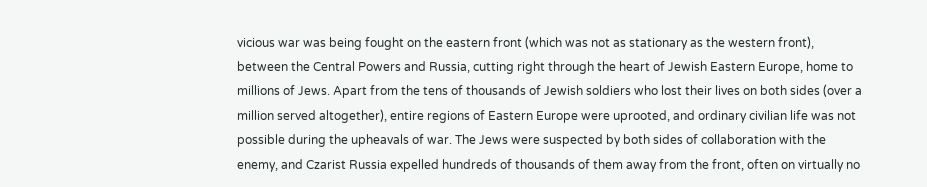vicious war was being fought on the eastern front (which was not as stationary as the western front), between the Central Powers and Russia, cutting right through the heart of Jewish Eastern Europe, home to millions of Jews. Apart from the tens of thousands of Jewish soldiers who lost their lives on both sides (over a million served altogether), entire regions of Eastern Europe were uprooted, and ordinary civilian life was not possible during the upheavals of war. The Jews were suspected by both sides of collaboration with the enemy, and Czarist Russia expelled hundreds of thousands of them away from the front, often on virtually no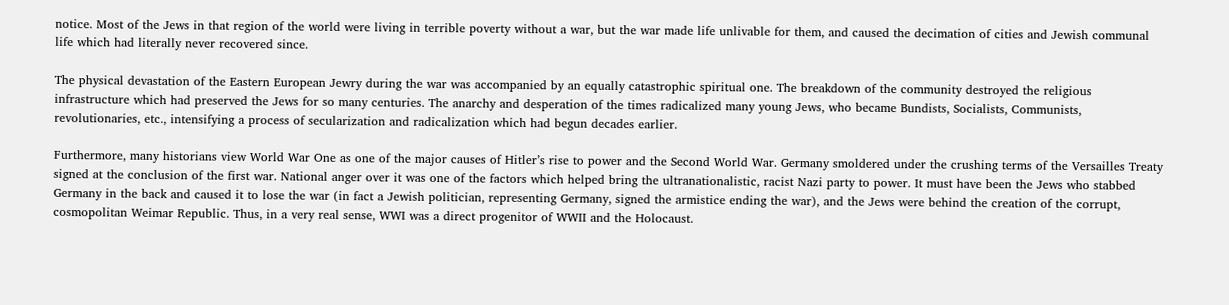notice. Most of the Jews in that region of the world were living in terrible poverty without a war, but the war made life unlivable for them, and caused the decimation of cities and Jewish communal life which had literally never recovered since.

The physical devastation of the Eastern European Jewry during the war was accompanied by an equally catastrophic spiritual one. The breakdown of the community destroyed the religious infrastructure which had preserved the Jews for so many centuries. The anarchy and desperation of the times radicalized many young Jews, who became Bundists, Socialists, Communists, revolutionaries, etc., intensifying a process of secularization and radicalization which had begun decades earlier.

Furthermore, many historians view World War One as one of the major causes of Hitler’s rise to power and the Second World War. Germany smoldered under the crushing terms of the Versailles Treaty signed at the conclusion of the first war. National anger over it was one of the factors which helped bring the ultranationalistic, racist Nazi party to power. It must have been the Jews who stabbed Germany in the back and caused it to lose the war (in fact a Jewish politician, representing Germany, signed the armistice ending the war), and the Jews were behind the creation of the corrupt, cosmopolitan Weimar Republic. Thus, in a very real sense, WWI was a direct progenitor of WWII and the Holocaust.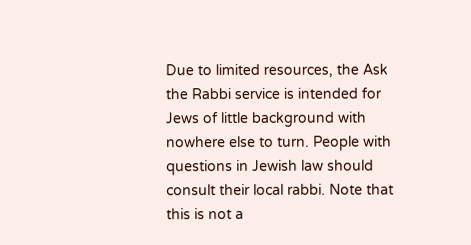Due to limited resources, the Ask the Rabbi service is intended for Jews of little background with nowhere else to turn. People with questions in Jewish law should consult their local rabbi. Note that this is not a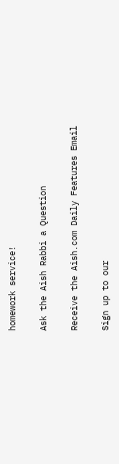homework service!

Ask the Aish Rabbi a Question

Receive the Aish.com Daily Features Email

Sign up to our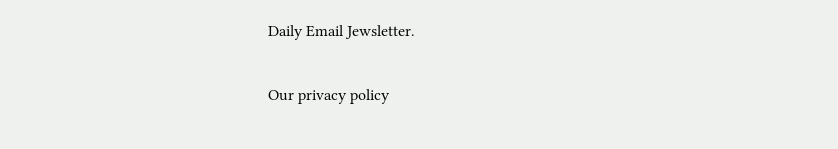Daily Email Jewsletter.

Our privacy policy